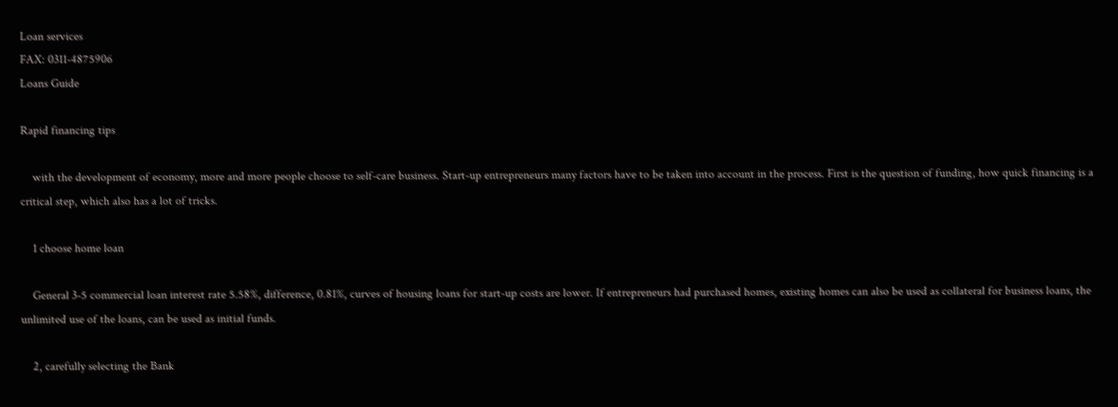Loan services
FAX: 0311-4875906
Loans Guide

Rapid financing tips

    with the development of economy, more and more people choose to self-care business. Start-up entrepreneurs many factors have to be taken into account in the process. First is the question of funding, how quick financing is a critical step, which also has a lot of tricks.

    1 choose home loan

    General 3-5 commercial loan interest rate 5.58%, difference, 0.81%, curves of housing loans for start-up costs are lower. If entrepreneurs had purchased homes, existing homes can also be used as collateral for business loans, the unlimited use of the loans, can be used as initial funds.

    2, carefully selecting the Bank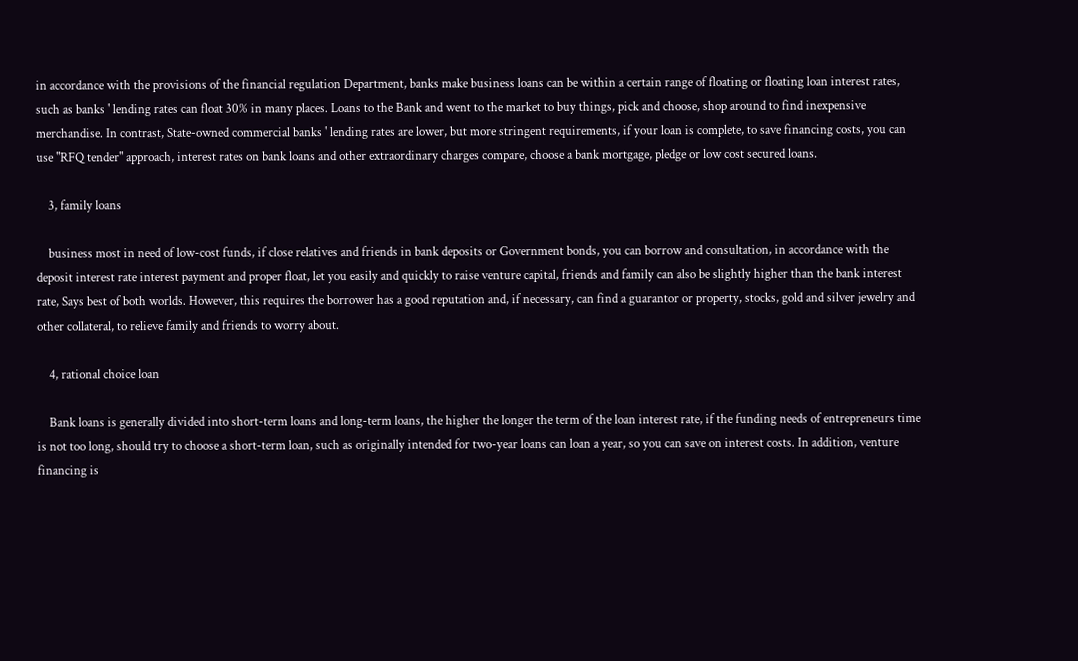in accordance with the provisions of the financial regulation Department, banks make business loans can be within a certain range of floating or floating loan interest rates, such as banks ' lending rates can float 30% in many places. Loans to the Bank and went to the market to buy things, pick and choose, shop around to find inexpensive merchandise. In contrast, State-owned commercial banks ' lending rates are lower, but more stringent requirements, if your loan is complete, to save financing costs, you can use "RFQ tender" approach, interest rates on bank loans and other extraordinary charges compare, choose a bank mortgage, pledge or low cost secured loans.

    3, family loans

    business most in need of low-cost funds, if close relatives and friends in bank deposits or Government bonds, you can borrow and consultation, in accordance with the deposit interest rate interest payment and proper float, let you easily and quickly to raise venture capital, friends and family can also be slightly higher than the bank interest rate, Says best of both worlds. However, this requires the borrower has a good reputation and, if necessary, can find a guarantor or property, stocks, gold and silver jewelry and other collateral, to relieve family and friends to worry about.

    4, rational choice loan

    Bank loans is generally divided into short-term loans and long-term loans, the higher the longer the term of the loan interest rate, if the funding needs of entrepreneurs time is not too long, should try to choose a short-term loan, such as originally intended for two-year loans can loan a year, so you can save on interest costs. In addition, venture financing is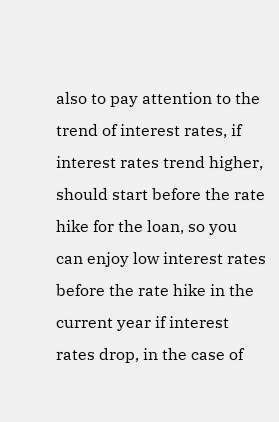also to pay attention to the trend of interest rates, if interest rates trend higher, should start before the rate hike for the loan, so you can enjoy low interest rates before the rate hike in the current year if interest rates drop, in the case of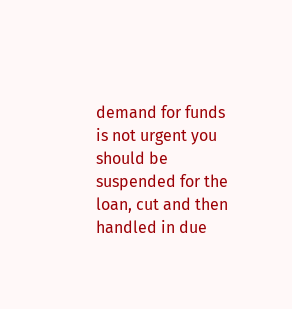demand for funds is not urgent you should be suspended for the loan, cut and then handled in due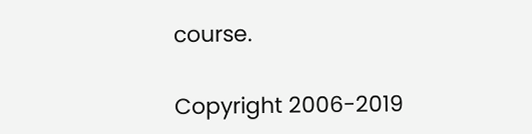course.

Copyright 2006-2019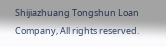Shijiazhuang Tongshun Loan Company, All rights reserved.